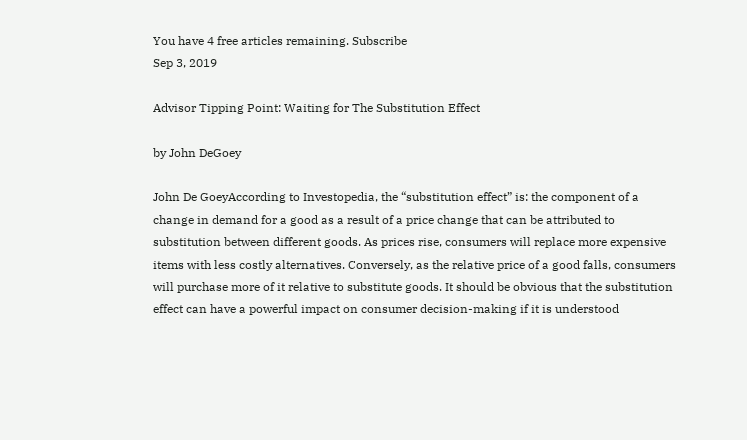You have 4 free articles remaining. Subscribe
Sep 3, 2019

Advisor Tipping Point: Waiting for The Substitution Effect

by John DeGoey

John De GoeyAccording to Investopedia, the “substitution effect” is: the component of a change in demand for a good as a result of a price change that can be attributed to substitution between different goods. As prices rise, consumers will replace more expensive items with less costly alternatives. Conversely, as the relative price of a good falls, consumers will purchase more of it relative to substitute goods. It should be obvious that the substitution effect can have a powerful impact on consumer decision-making if it is understood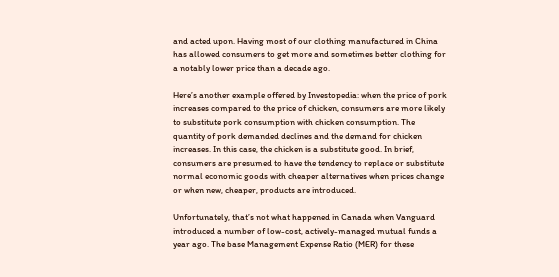and acted upon. Having most of our clothing manufactured in China has allowed consumers to get more and sometimes better clothing for a notably lower price than a decade ago.

Here’s another example offered by Investopedia: when the price of pork increases compared to the price of chicken, consumers are more likely to substitute pork consumption with chicken consumption. The quantity of pork demanded declines and the demand for chicken increases. In this case, the chicken is a substitute good. In brief, consumers are presumed to have the tendency to replace or substitute normal economic goods with cheaper alternatives when prices change or when new, cheaper, products are introduced.

Unfortunately, that’s not what happened in Canada when Vanguard introduced a number of low-cost, actively-managed mutual funds a year ago. The base Management Expense Ratio (MER) for these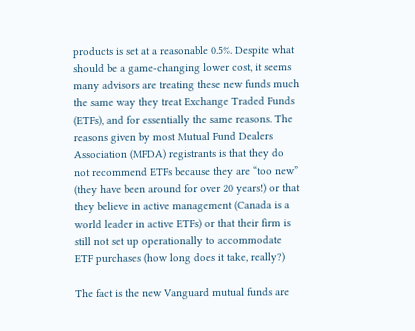products is set at a reasonable 0.5%. Despite what should be a game-changing lower cost, it seems many advisors are treating these new funds much the same way they treat Exchange Traded Funds (ETFs), and for essentially the same reasons. The reasons given by most Mutual Fund Dealers Association (MFDA) registrants is that they do not recommend ETFs because they are “too new” (they have been around for over 20 years!) or that they believe in active management (Canada is a world leader in active ETFs) or that their firm is still not set up operationally to accommodate ETF purchases (how long does it take, really?)

The fact is the new Vanguard mutual funds are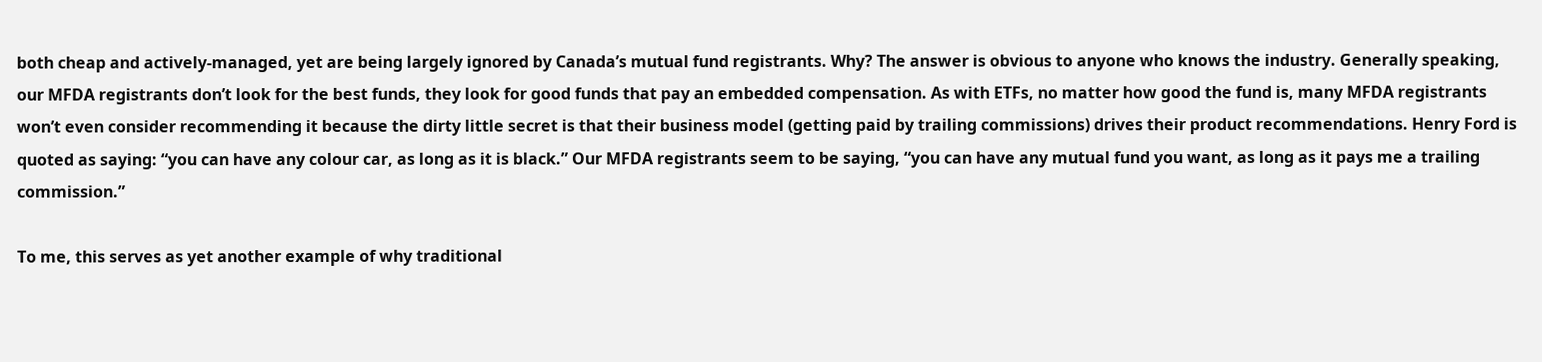both cheap and actively-managed, yet are being largely ignored by Canada’s mutual fund registrants. Why? The answer is obvious to anyone who knows the industry. Generally speaking, our MFDA registrants don’t look for the best funds, they look for good funds that pay an embedded compensation. As with ETFs, no matter how good the fund is, many MFDA registrants won’t even consider recommending it because the dirty little secret is that their business model (getting paid by trailing commissions) drives their product recommendations. Henry Ford is quoted as saying: “you can have any colour car, as long as it is black.” Our MFDA registrants seem to be saying, “you can have any mutual fund you want, as long as it pays me a trailing commission.”

To me, this serves as yet another example of why traditional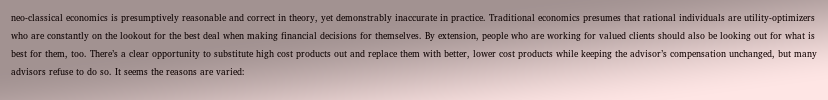neo-classical economics is presumptively reasonable and correct in theory, yet demonstrably inaccurate in practice. Traditional economics presumes that rational individuals are utility-optimizers who are constantly on the lookout for the best deal when making financial decisions for themselves. By extension, people who are working for valued clients should also be looking out for what is best for them, too. There’s a clear opportunity to substitute high cost products out and replace them with better, lower cost products while keeping the advisor’s compensation unchanged, but many advisors refuse to do so. It seems the reasons are varied: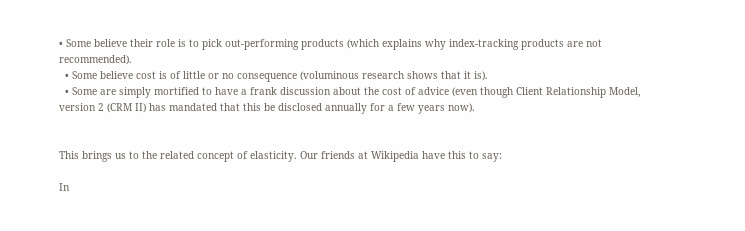• Some believe their role is to pick out-performing products (which explains why index-tracking products are not recommended).
  • Some believe cost is of little or no consequence (voluminous research shows that it is).
  • Some are simply mortified to have a frank discussion about the cost of advice (even though Client Relationship Model, version 2 (CRM II) has mandated that this be disclosed annually for a few years now).


This brings us to the related concept of elasticity. Our friends at Wikipedia have this to say:

In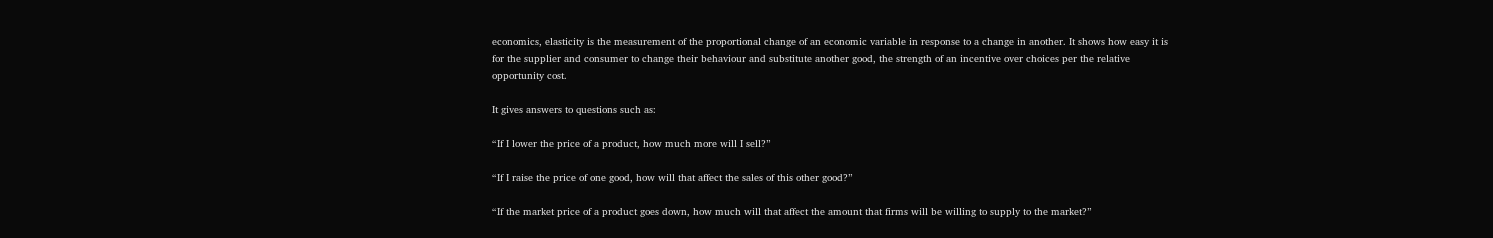economics, elasticity is the measurement of the proportional change of an economic variable in response to a change in another. It shows how easy it is for the supplier and consumer to change their behaviour and substitute another good, the strength of an incentive over choices per the relative opportunity cost.

It gives answers to questions such as:

“If I lower the price of a product, how much more will I sell?”

“If I raise the price of one good, how will that affect the sales of this other good?”

“If the market price of a product goes down, how much will that affect the amount that firms will be willing to supply to the market?”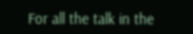For all the talk in the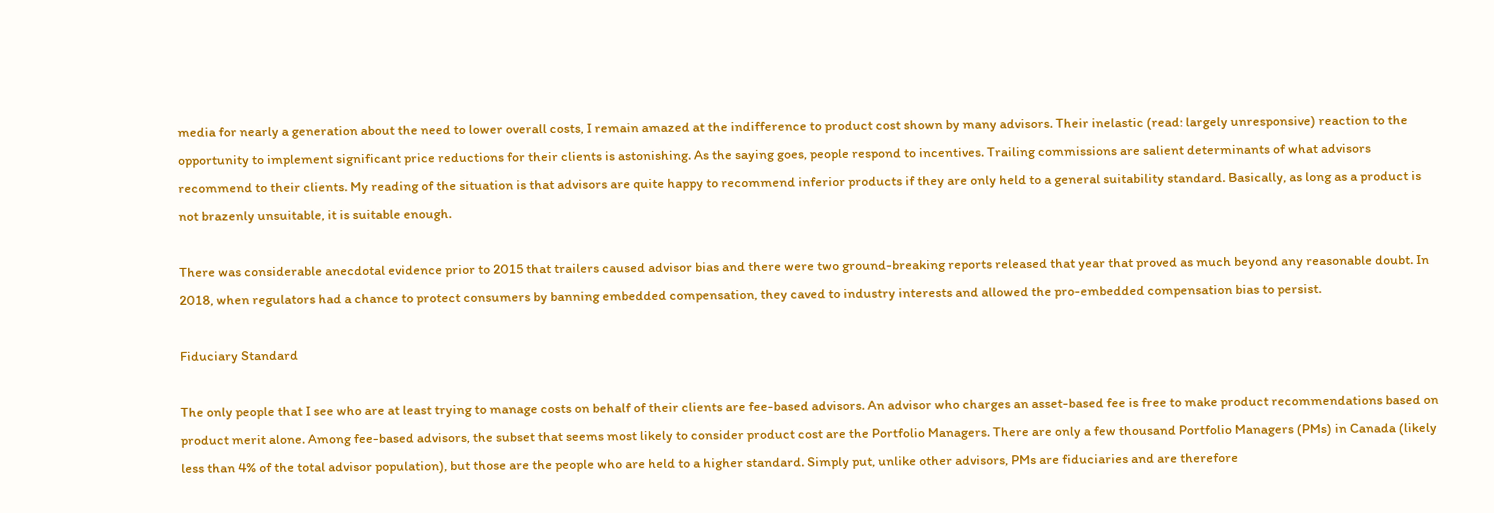media for nearly a generation about the need to lower overall costs, I remain amazed at the indifference to product cost shown by many advisors. Their inelastic (read: largely unresponsive) reaction to the opportunity to implement significant price reductions for their clients is astonishing. As the saying goes, people respond to incentives. Trailing commissions are salient determinants of what advisors recommend to their clients. My reading of the situation is that advisors are quite happy to recommend inferior products if they are only held to a general suitability standard. Basically, as long as a product is not brazenly unsuitable, it is suitable enough.

There was considerable anecdotal evidence prior to 2015 that trailers caused advisor bias and there were two ground-breaking reports released that year that proved as much beyond any reasonable doubt. In 2018, when regulators had a chance to protect consumers by banning embedded compensation, they caved to industry interests and allowed the pro-embedded compensation bias to persist.

Fiduciary Standard

The only people that I see who are at least trying to manage costs on behalf of their clients are fee-based advisors. An advisor who charges an asset-based fee is free to make product recommendations based on product merit alone. Among fee-based advisors, the subset that seems most likely to consider product cost are the Portfolio Managers. There are only a few thousand Portfolio Managers (PMs) in Canada (likely less than 4% of the total advisor population), but those are the people who are held to a higher standard. Simply put, unlike other advisors, PMs are fiduciaries and are therefore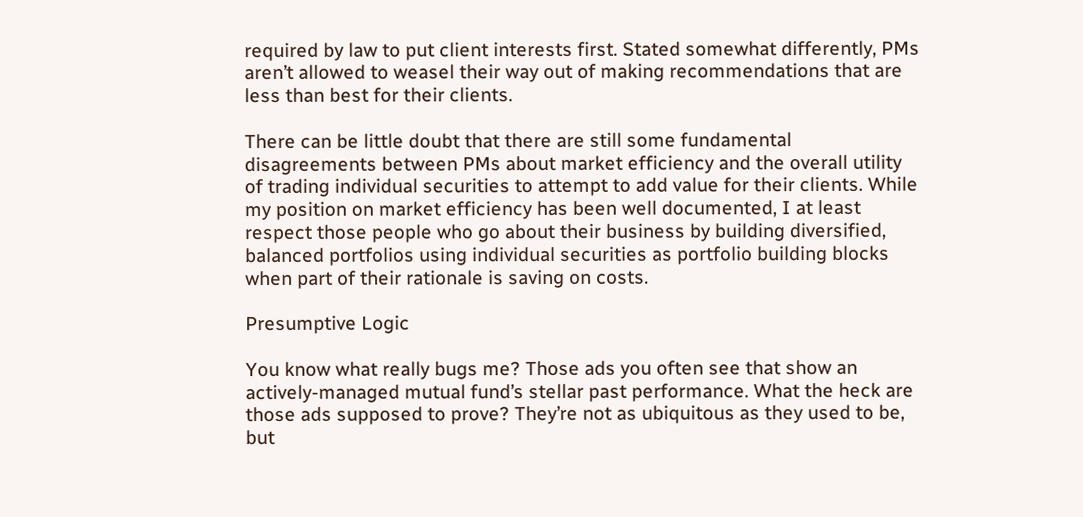required by law to put client interests first. Stated somewhat differently, PMs aren’t allowed to weasel their way out of making recommendations that are less than best for their clients.

There can be little doubt that there are still some fundamental disagreements between PMs about market efficiency and the overall utility of trading individual securities to attempt to add value for their clients. While my position on market efficiency has been well documented, I at least respect those people who go about their business by building diversified, balanced portfolios using individual securities as portfolio building blocks when part of their rationale is saving on costs.

Presumptive Logic

You know what really bugs me? Those ads you often see that show an actively-managed mutual fund’s stellar past performance. What the heck are those ads supposed to prove? They’re not as ubiquitous as they used to be, but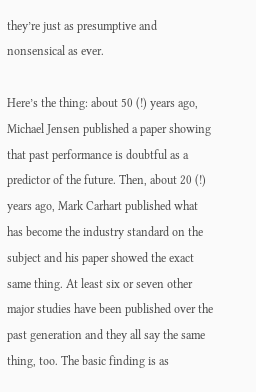they’re just as presumptive and nonsensical as ever.

Here’s the thing: about 50 (!) years ago, Michael Jensen published a paper showing that past performance is doubtful as a predictor of the future. Then, about 20 (!) years ago, Mark Carhart published what has become the industry standard on the subject and his paper showed the exact same thing. At least six or seven other major studies have been published over the past generation and they all say the same thing, too. The basic finding is as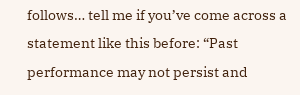follows… tell me if you’ve come across a statement like this before: “Past performance may not persist and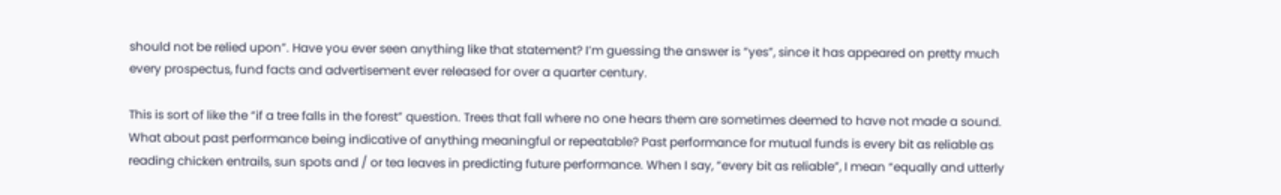should not be relied upon”. Have you ever seen anything like that statement? I’m guessing the answer is “yes”, since it has appeared on pretty much every prospectus, fund facts and advertisement ever released for over a quarter century.

This is sort of like the “if a tree falls in the forest” question. Trees that fall where no one hears them are sometimes deemed to have not made a sound. What about past performance being indicative of anything meaningful or repeatable? Past performance for mutual funds is every bit as reliable as reading chicken entrails, sun spots and / or tea leaves in predicting future performance. When I say, “every bit as reliable”, I mean “equally and utterly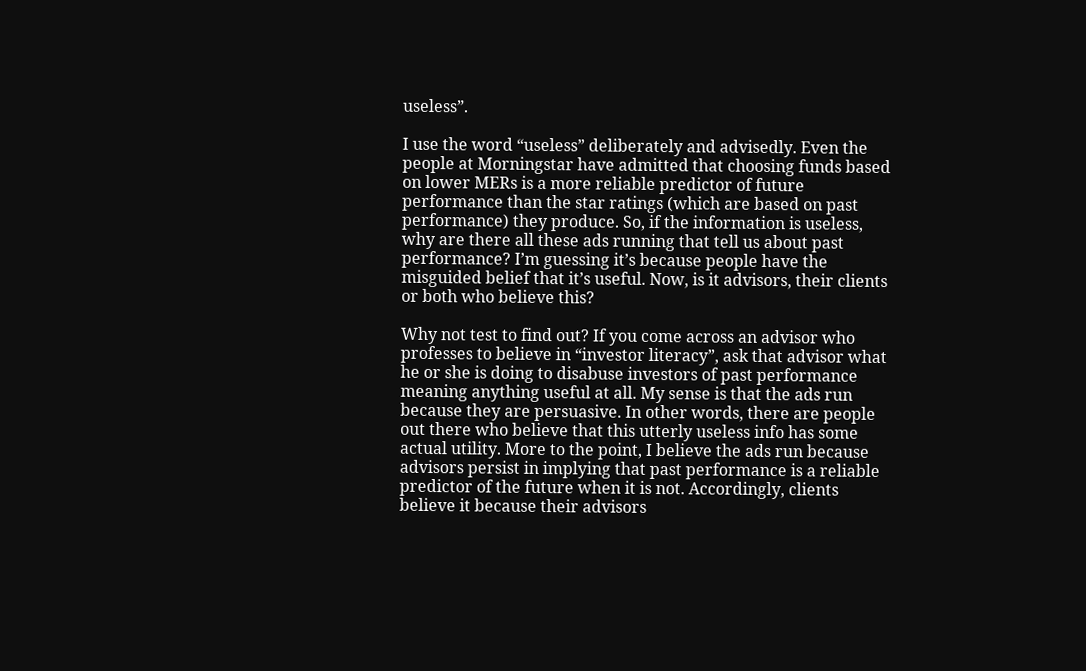useless”.

I use the word “useless” deliberately and advisedly. Even the people at Morningstar have admitted that choosing funds based on lower MERs is a more reliable predictor of future performance than the star ratings (which are based on past performance) they produce. So, if the information is useless, why are there all these ads running that tell us about past performance? I’m guessing it’s because people have the misguided belief that it’s useful. Now, is it advisors, their clients or both who believe this?

Why not test to find out? If you come across an advisor who professes to believe in “investor literacy”, ask that advisor what he or she is doing to disabuse investors of past performance meaning anything useful at all. My sense is that the ads run because they are persuasive. In other words, there are people out there who believe that this utterly useless info has some actual utility. More to the point, I believe the ads run because advisors persist in implying that past performance is a reliable predictor of the future when it is not. Accordingly, clients believe it because their advisors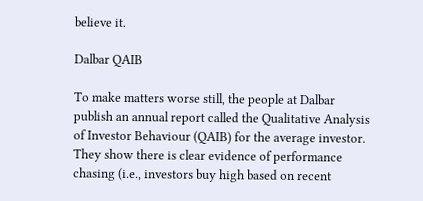believe it.

Dalbar QAIB

To make matters worse still, the people at Dalbar publish an annual report called the Qualitative Analysis of Investor Behaviour (QAIB) for the average investor. They show there is clear evidence of performance chasing (i.e., investors buy high based on recent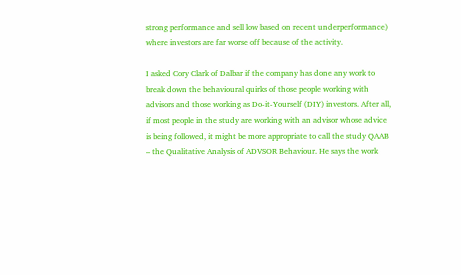strong performance and sell low based on recent underperformance) where investors are far worse off because of the activity.

I asked Cory Clark of Dalbar if the company has done any work to break down the behavioural quirks of those people working with advisors and those working as Do-it-Yourself (DIY) investors. After all, if most people in the study are working with an advisor whose advice is being followed, it might be more appropriate to call the study QAAB – the Qualitative Analysis of ADVSOR Behaviour. He says the work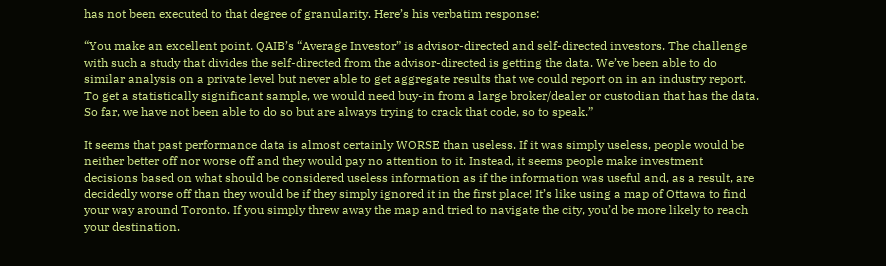has not been executed to that degree of granularity. Here’s his verbatim response:

“You make an excellent point. QAIB’s “Average Investor” is advisor-directed and self-directed investors. The challenge with such a study that divides the self-directed from the advisor-directed is getting the data. We’ve been able to do similar analysis on a private level but never able to get aggregate results that we could report on in an industry report. To get a statistically significant sample, we would need buy-in from a large broker/dealer or custodian that has the data. So far, we have not been able to do so but are always trying to crack that code, so to speak.”

It seems that past performance data is almost certainly WORSE than useless. If it was simply useless, people would be neither better off nor worse off and they would pay no attention to it. Instead, it seems people make investment decisions based on what should be considered useless information as if the information was useful and, as a result, are decidedly worse off than they would be if they simply ignored it in the first place! It’s like using a map of Ottawa to find your way around Toronto. If you simply threw away the map and tried to navigate the city, you’d be more likely to reach your destination.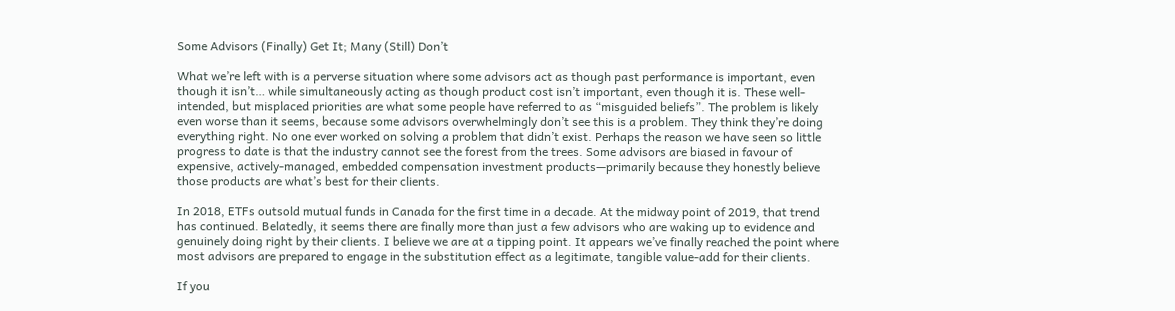Some Advisors (Finally) Get It; Many (Still) Don’t

What we’re left with is a perverse situation where some advisors act as though past performance is important, even though it isn’t… while simultaneously acting as though product cost isn’t important, even though it is. These well-intended, but misplaced priorities are what some people have referred to as “misguided beliefs”. The problem is likely even worse than it seems, because some advisors overwhelmingly don’t see this is a problem. They think they’re doing everything right. No one ever worked on solving a problem that didn’t exist. Perhaps the reason we have seen so little progress to date is that the industry cannot see the forest from the trees. Some advisors are biased in favour of expensive, actively-managed, embedded compensation investment products—primarily because they honestly believe those products are what’s best for their clients.

In 2018, ETFs outsold mutual funds in Canada for the first time in a decade. At the midway point of 2019, that trend has continued. Belatedly, it seems there are finally more than just a few advisors who are waking up to evidence and genuinely doing right by their clients. I believe we are at a tipping point. It appears we’ve finally reached the point where most advisors are prepared to engage in the substitution effect as a legitimate, tangible value-add for their clients.

If you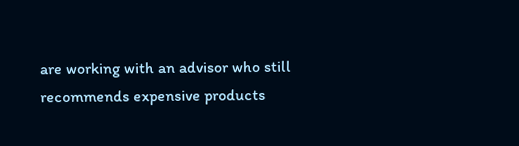are working with an advisor who still recommends expensive products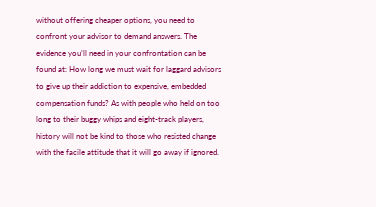without offering cheaper options, you need to confront your advisor to demand answers. The evidence you’ll need in your confrontation can be found at: How long we must wait for laggard advisors to give up their addiction to expensive, embedded compensation funds? As with people who held on too long to their buggy whips and eight-track players, history will not be kind to those who resisted change with the facile attitude that it will go away if ignored.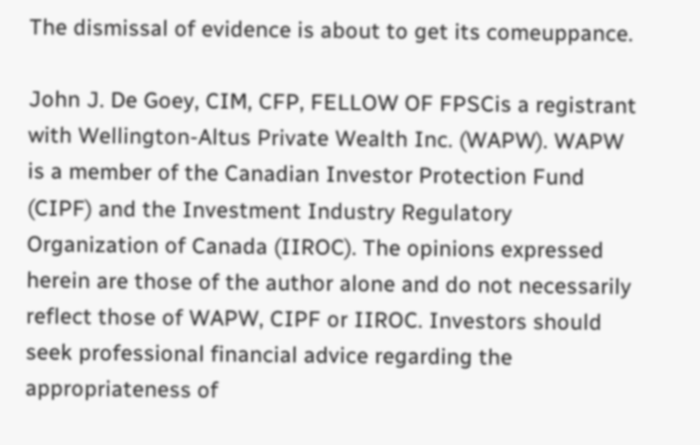The dismissal of evidence is about to get its comeuppance.

John J. De Goey, CIM, CFP, FELLOW OF FPSCis a registrant with Wellington-Altus Private Wealth Inc. (WAPW). WAPW is a member of the Canadian Investor Protection Fund (CIPF) and the Investment Industry Regulatory Organization of Canada (IIROC). The opinions expressed herein are those of the author alone and do not necessarily reflect those of WAPW, CIPF or IIROC. Investors should seek professional financial advice regarding the appropriateness of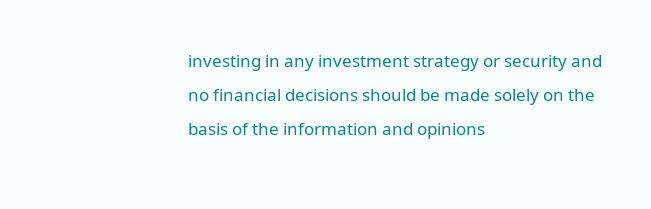investing in any investment strategy or security and no financial decisions should be made solely on the basis of the information and opinions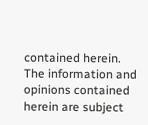contained herein. The information and opinions contained herein are subject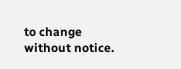to change without notice.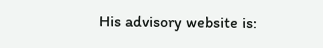His advisory website is: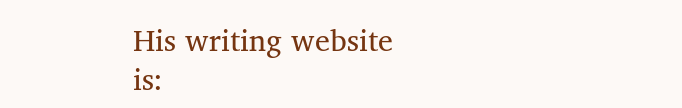His writing website is: